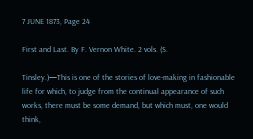7 JUNE 1873, Page 24

First and Last. By F. Vernon White. 2 vols. (S.

Tinsley.)—This is one of the stories of love-making in fashionable life for which, to judge from the continual appearance of such works, there must be some demand, but which must, one would think,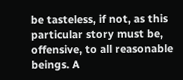be tasteless, if not, as this particular story must be, offensive, to all reasonable beings. A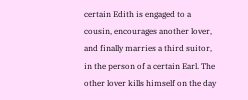certain Edith is engaged to a cousin, encourages another lover, and finally marries a third suitor, in the person of a certain Earl. The other lover kills himself on the day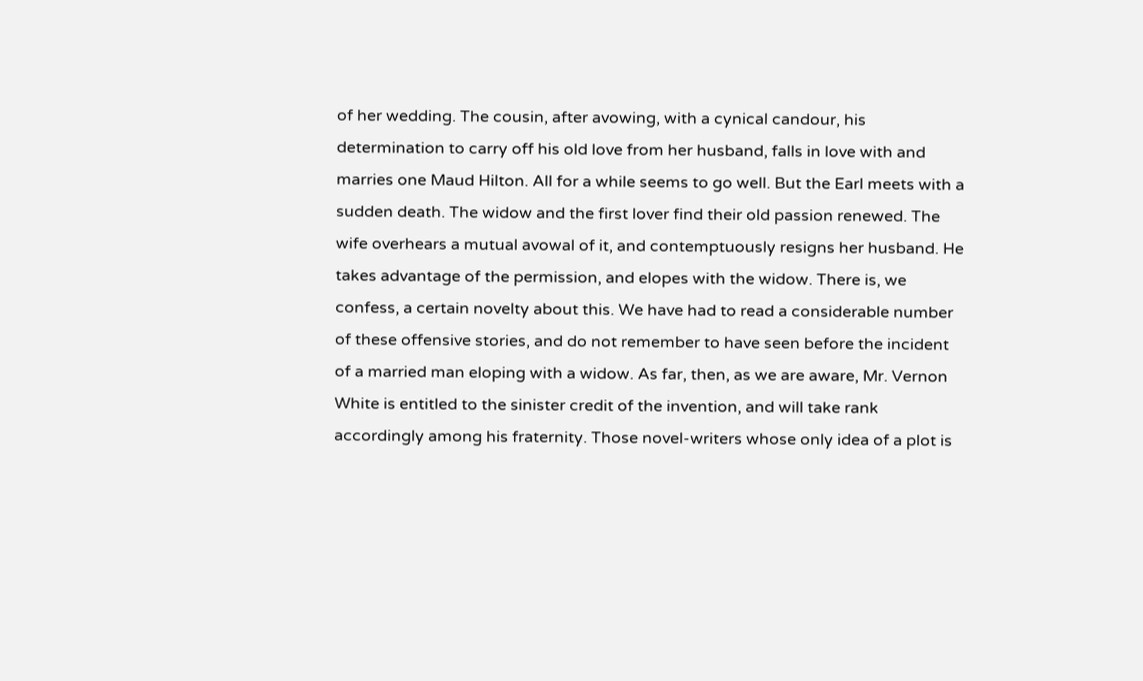of her wedding. The cousin, after avowing, with a cynical candour, his determination to carry off his old love from her husband, falls in love with and marries one Maud Hilton. All for a while seems to go well. But the Earl meets with a sudden death. The widow and the first lover find their old passion renewed. The wife overhears a mutual avowal of it, and contemptuously resigns her husband. He takes advantage of the permission, and elopes with the widow. There is, we confess, a certain novelty about this. We have had to read a considerable number of these offensive stories, and do not remember to have seen before the incident of a married man eloping with a widow. As far, then, as we are aware, Mr. Vernon White is entitled to the sinister credit of the invention, and will take rank accordingly among his fraternity. Those novel-writers whose only idea of a plot is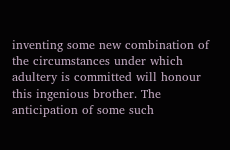inventing some new combination of the circumstances under which adultery is committed will honour this ingenious brother. The anticipation of some such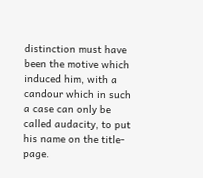distinction must have been the motive which induced him, with a candour which in such a case can only be called audacity, to put his name on the title-page.